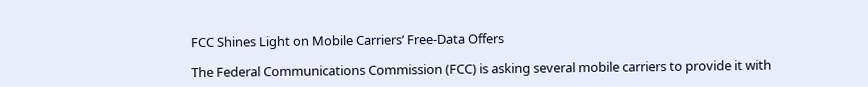FCC Shines Light on Mobile Carriers’ Free-Data Offers

The Federal Communications Commission (FCC) is asking several mobile carriers to provide it with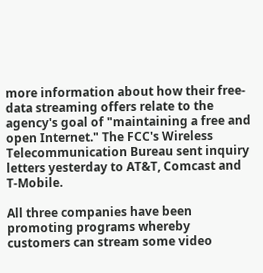more information about how their free-data streaming offers relate to the agency's goal of "maintaining a free and open Internet." The FCC's Wireless Telecommunication Bureau sent inquiry letters yesterday to AT&T, Comcast and T-Mobile.

All three companies have been promoting programs whereby customers can stream some video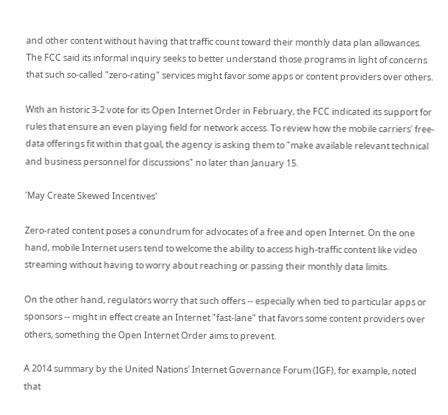and other content without having that traffic count toward their monthly data plan allowances. The FCC said its informal inquiry seeks to better understand those programs in light of concerns that such so-called "zero-rating" services might favor some apps or content providers over others.

With an historic 3-2 vote for its Open Internet Order in February, the FCC indicated its support for rules that ensure an even playing field for network access. To review how the mobile carriers' free-data offerings fit within that goal, the agency is asking them to "make available relevant technical and business personnel for discussions" no later than January 15.

'May Create Skewed Incentives'

Zero-rated content poses a conundrum for advocates of a free and open Internet. On the one hand, mobile Internet users tend to welcome the ability to access high-traffic content like video streaming without having to worry about reaching or passing their monthly data limits.

On the other hand, regulators worry that such offers -- especially when tied to particular apps or sponsors -- might in effect create an Internet "fast-lane" that favors some content providers over others, something the Open Internet Order aims to prevent.

A 2014 summary by the United Nations' Internet Governance Forum (IGF), for example, noted that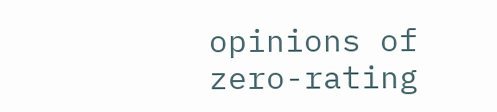opinions of zero-rating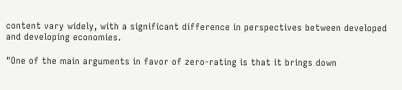content vary widely, with a significant difference in perspectives between developed and developing economies.

"One of the main arguments in favor of zero-rating is that it brings down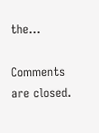the...

Comments are closed.